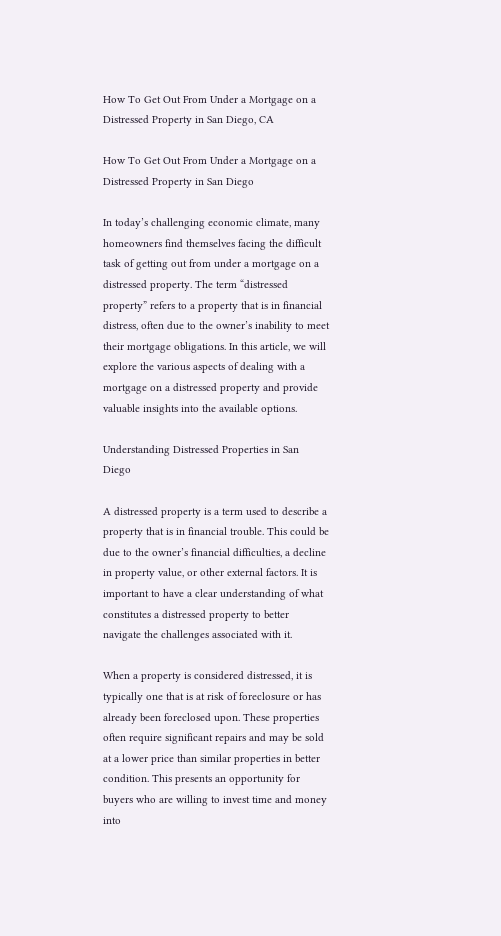How To Get Out From Under a Mortgage on a Distressed Property in San Diego, CA

How To Get Out From Under a Mortgage on a Distressed Property in San Diego

In today’s challenging economic climate, many homeowners find themselves facing the difficult task of getting out from under a mortgage on a distressed property. The term “distressed property” refers to a property that is in financial distress, often due to the owner’s inability to meet their mortgage obligations. In this article, we will explore the various aspects of dealing with a mortgage on a distressed property and provide valuable insights into the available options.

Understanding Distressed Properties in San Diego

A distressed property is a term used to describe a property that is in financial trouble. This could be due to the owner’s financial difficulties, a decline in property value, or other external factors. It is important to have a clear understanding of what constitutes a distressed property to better navigate the challenges associated with it.

When a property is considered distressed, it is typically one that is at risk of foreclosure or has already been foreclosed upon. These properties often require significant repairs and may be sold at a lower price than similar properties in better condition. This presents an opportunity for buyers who are willing to invest time and money into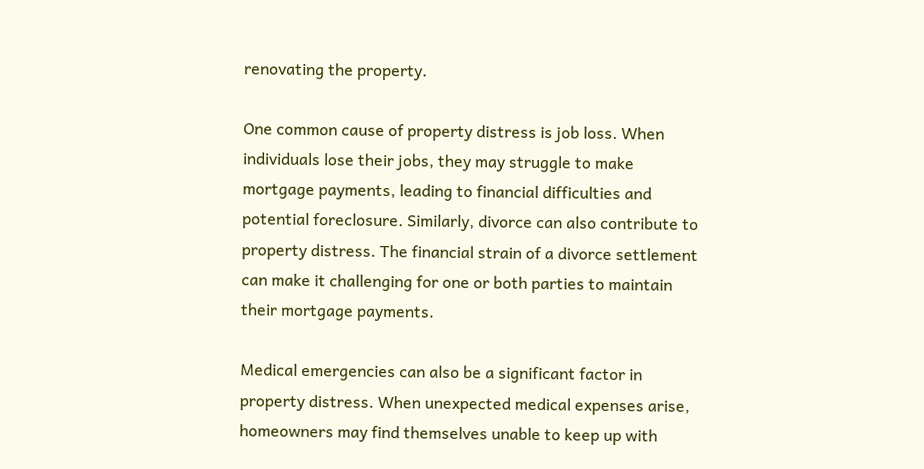renovating the property.

One common cause of property distress is job loss. When individuals lose their jobs, they may struggle to make mortgage payments, leading to financial difficulties and potential foreclosure. Similarly, divorce can also contribute to property distress. The financial strain of a divorce settlement can make it challenging for one or both parties to maintain their mortgage payments.

Medical emergencies can also be a significant factor in property distress. When unexpected medical expenses arise, homeowners may find themselves unable to keep up with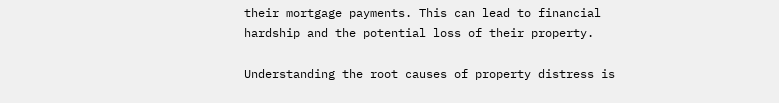their mortgage payments. This can lead to financial hardship and the potential loss of their property.

Understanding the root causes of property distress is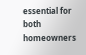essential for both homeowners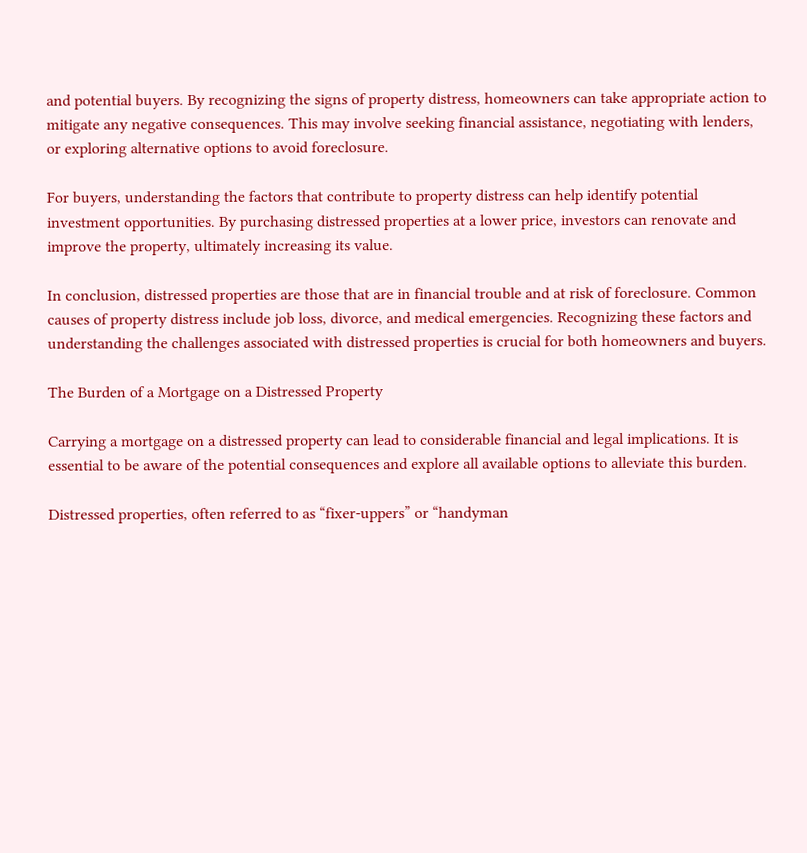and potential buyers. By recognizing the signs of property distress, homeowners can take appropriate action to mitigate any negative consequences. This may involve seeking financial assistance, negotiating with lenders, or exploring alternative options to avoid foreclosure.

For buyers, understanding the factors that contribute to property distress can help identify potential investment opportunities. By purchasing distressed properties at a lower price, investors can renovate and improve the property, ultimately increasing its value.

In conclusion, distressed properties are those that are in financial trouble and at risk of foreclosure. Common causes of property distress include job loss, divorce, and medical emergencies. Recognizing these factors and understanding the challenges associated with distressed properties is crucial for both homeowners and buyers.

The Burden of a Mortgage on a Distressed Property

Carrying a mortgage on a distressed property can lead to considerable financial and legal implications. It is essential to be aware of the potential consequences and explore all available options to alleviate this burden.

Distressed properties, often referred to as “fixer-uppers” or “handyman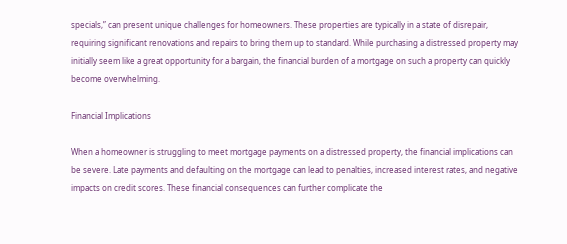specials,” can present unique challenges for homeowners. These properties are typically in a state of disrepair, requiring significant renovations and repairs to bring them up to standard. While purchasing a distressed property may initially seem like a great opportunity for a bargain, the financial burden of a mortgage on such a property can quickly become overwhelming.

Financial Implications

When a homeowner is struggling to meet mortgage payments on a distressed property, the financial implications can be severe. Late payments and defaulting on the mortgage can lead to penalties, increased interest rates, and negative impacts on credit scores. These financial consequences can further complicate the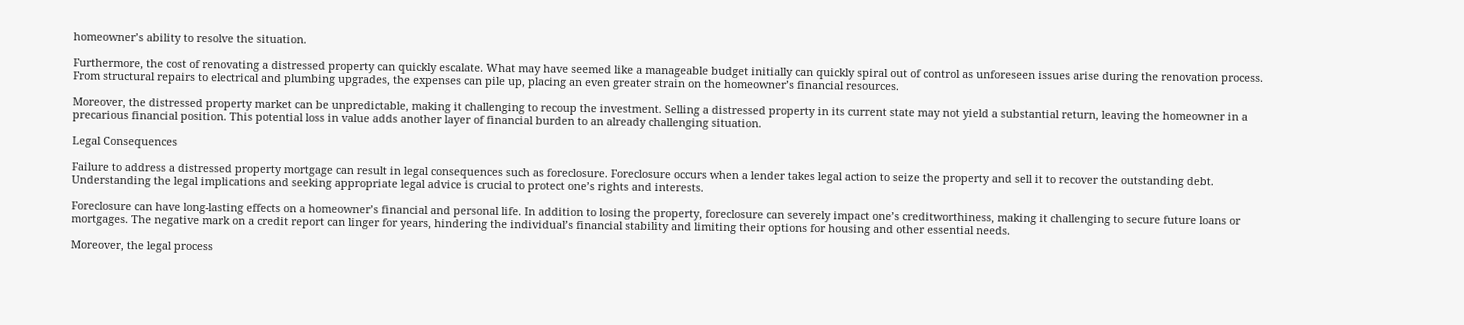homeowner’s ability to resolve the situation.

Furthermore, the cost of renovating a distressed property can quickly escalate. What may have seemed like a manageable budget initially can quickly spiral out of control as unforeseen issues arise during the renovation process. From structural repairs to electrical and plumbing upgrades, the expenses can pile up, placing an even greater strain on the homeowner’s financial resources.

Moreover, the distressed property market can be unpredictable, making it challenging to recoup the investment. Selling a distressed property in its current state may not yield a substantial return, leaving the homeowner in a precarious financial position. This potential loss in value adds another layer of financial burden to an already challenging situation.

Legal Consequences

Failure to address a distressed property mortgage can result in legal consequences such as foreclosure. Foreclosure occurs when a lender takes legal action to seize the property and sell it to recover the outstanding debt. Understanding the legal implications and seeking appropriate legal advice is crucial to protect one’s rights and interests.

Foreclosure can have long-lasting effects on a homeowner’s financial and personal life. In addition to losing the property, foreclosure can severely impact one’s creditworthiness, making it challenging to secure future loans or mortgages. The negative mark on a credit report can linger for years, hindering the individual’s financial stability and limiting their options for housing and other essential needs.

Moreover, the legal process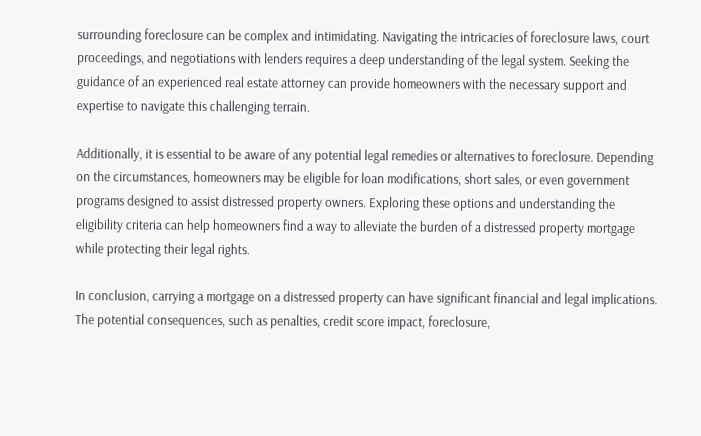surrounding foreclosure can be complex and intimidating. Navigating the intricacies of foreclosure laws, court proceedings, and negotiations with lenders requires a deep understanding of the legal system. Seeking the guidance of an experienced real estate attorney can provide homeowners with the necessary support and expertise to navigate this challenging terrain.

Additionally, it is essential to be aware of any potential legal remedies or alternatives to foreclosure. Depending on the circumstances, homeowners may be eligible for loan modifications, short sales, or even government programs designed to assist distressed property owners. Exploring these options and understanding the eligibility criteria can help homeowners find a way to alleviate the burden of a distressed property mortgage while protecting their legal rights.

In conclusion, carrying a mortgage on a distressed property can have significant financial and legal implications. The potential consequences, such as penalties, credit score impact, foreclosure,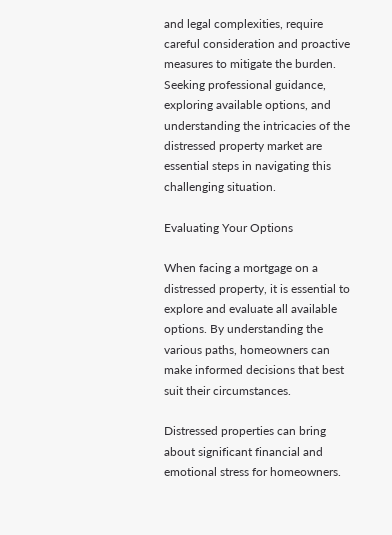and legal complexities, require careful consideration and proactive measures to mitigate the burden. Seeking professional guidance, exploring available options, and understanding the intricacies of the distressed property market are essential steps in navigating this challenging situation.

Evaluating Your Options

When facing a mortgage on a distressed property, it is essential to explore and evaluate all available options. By understanding the various paths, homeowners can make informed decisions that best suit their circumstances.

Distressed properties can bring about significant financial and emotional stress for homeowners.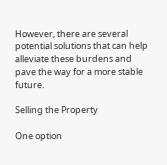However, there are several potential solutions that can help alleviate these burdens and pave the way for a more stable future.

Selling the Property

One option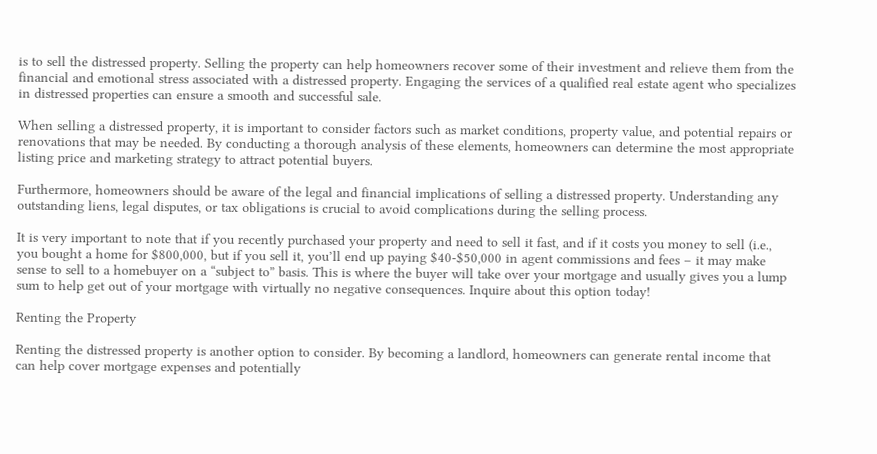is to sell the distressed property. Selling the property can help homeowners recover some of their investment and relieve them from the financial and emotional stress associated with a distressed property. Engaging the services of a qualified real estate agent who specializes in distressed properties can ensure a smooth and successful sale.

When selling a distressed property, it is important to consider factors such as market conditions, property value, and potential repairs or renovations that may be needed. By conducting a thorough analysis of these elements, homeowners can determine the most appropriate listing price and marketing strategy to attract potential buyers.

Furthermore, homeowners should be aware of the legal and financial implications of selling a distressed property. Understanding any outstanding liens, legal disputes, or tax obligations is crucial to avoid complications during the selling process.

It is very important to note that if you recently purchased your property and need to sell it fast, and if it costs you money to sell (i.e., you bought a home for $800,000, but if you sell it, you’ll end up paying $40-$50,000 in agent commissions and fees – it may make sense to sell to a homebuyer on a “subject to” basis. This is where the buyer will take over your mortgage and usually gives you a lump sum to help get out of your mortgage with virtually no negative consequences. Inquire about this option today!

Renting the Property

Renting the distressed property is another option to consider. By becoming a landlord, homeowners can generate rental income that can help cover mortgage expenses and potentially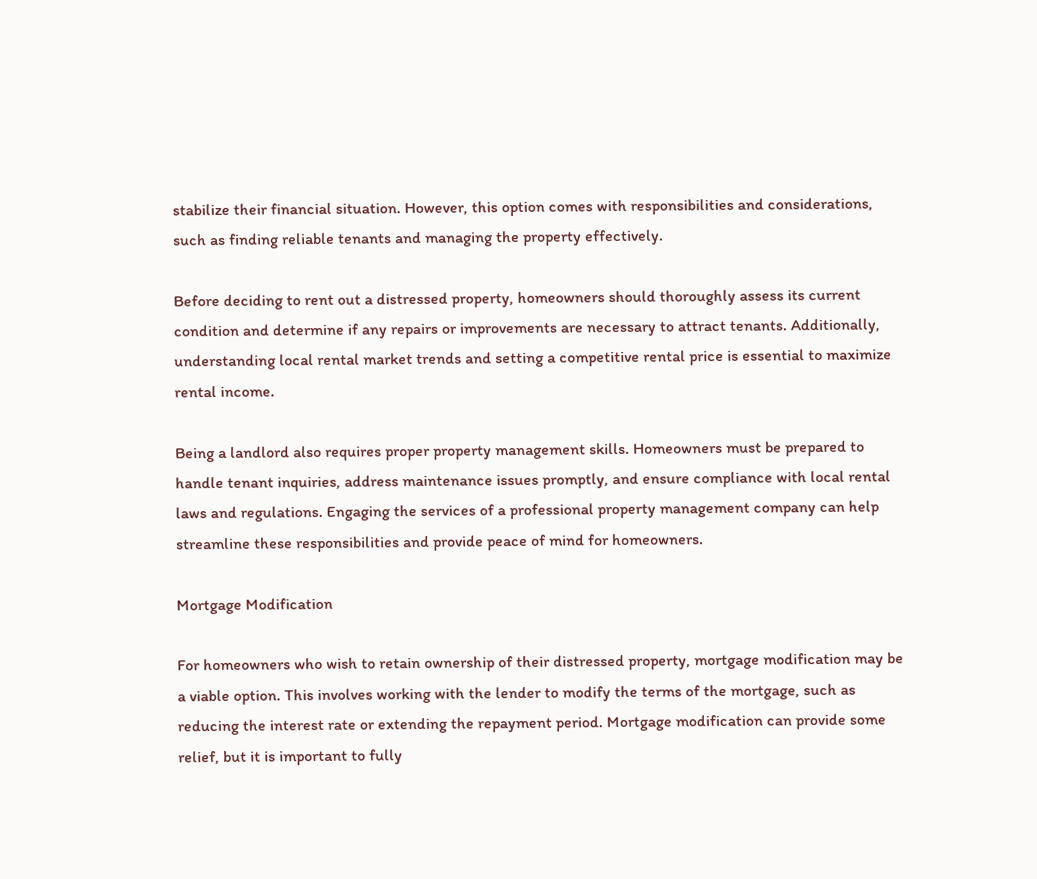stabilize their financial situation. However, this option comes with responsibilities and considerations, such as finding reliable tenants and managing the property effectively.

Before deciding to rent out a distressed property, homeowners should thoroughly assess its current condition and determine if any repairs or improvements are necessary to attract tenants. Additionally, understanding local rental market trends and setting a competitive rental price is essential to maximize rental income.

Being a landlord also requires proper property management skills. Homeowners must be prepared to handle tenant inquiries, address maintenance issues promptly, and ensure compliance with local rental laws and regulations. Engaging the services of a professional property management company can help streamline these responsibilities and provide peace of mind for homeowners.

Mortgage Modification

For homeowners who wish to retain ownership of their distressed property, mortgage modification may be a viable option. This involves working with the lender to modify the terms of the mortgage, such as reducing the interest rate or extending the repayment period. Mortgage modification can provide some relief, but it is important to fully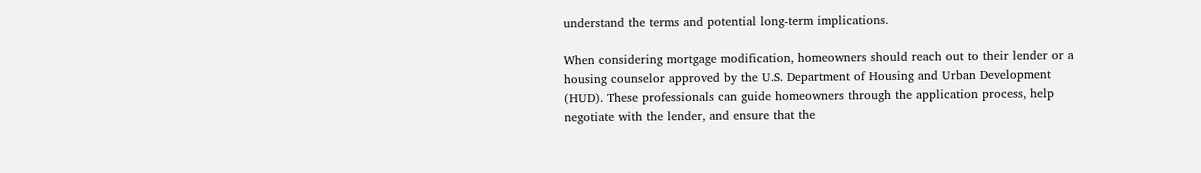understand the terms and potential long-term implications.

When considering mortgage modification, homeowners should reach out to their lender or a housing counselor approved by the U.S. Department of Housing and Urban Development (HUD). These professionals can guide homeowners through the application process, help negotiate with the lender, and ensure that the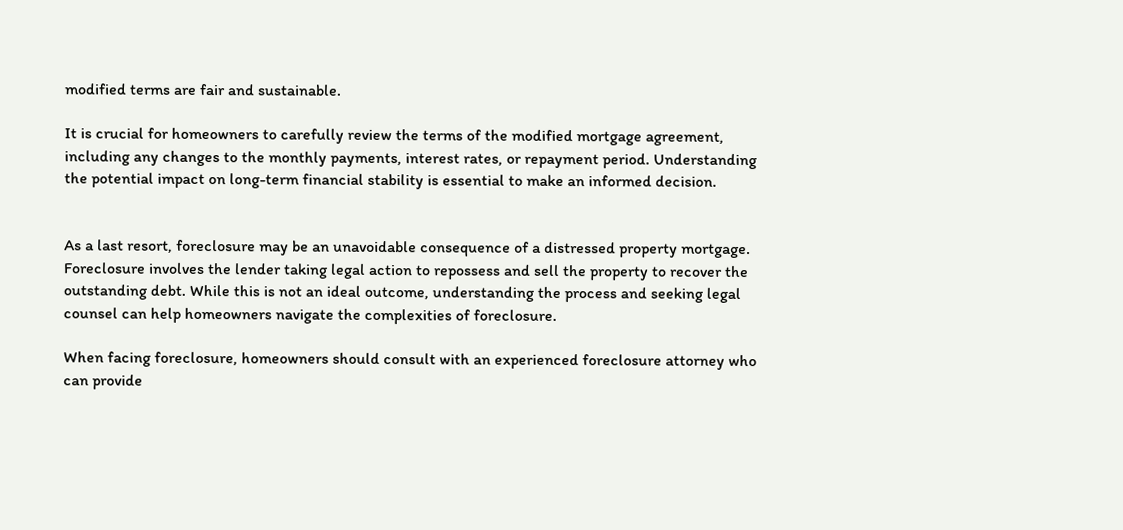modified terms are fair and sustainable.

It is crucial for homeowners to carefully review the terms of the modified mortgage agreement, including any changes to the monthly payments, interest rates, or repayment period. Understanding the potential impact on long-term financial stability is essential to make an informed decision.


As a last resort, foreclosure may be an unavoidable consequence of a distressed property mortgage. Foreclosure involves the lender taking legal action to repossess and sell the property to recover the outstanding debt. While this is not an ideal outcome, understanding the process and seeking legal counsel can help homeowners navigate the complexities of foreclosure.

When facing foreclosure, homeowners should consult with an experienced foreclosure attorney who can provide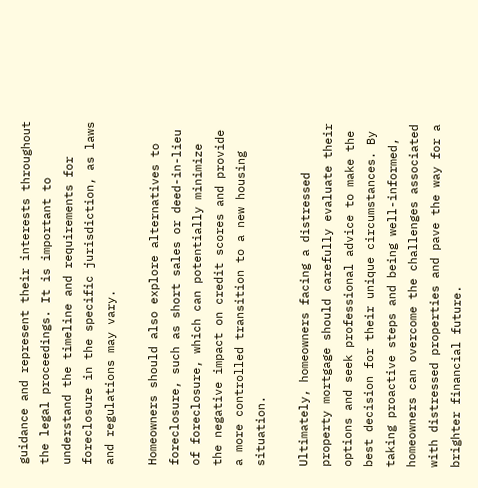guidance and represent their interests throughout the legal proceedings. It is important to understand the timeline and requirements for foreclosure in the specific jurisdiction, as laws and regulations may vary.

Homeowners should also explore alternatives to foreclosure, such as short sales or deed-in-lieu of foreclosure, which can potentially minimize the negative impact on credit scores and provide a more controlled transition to a new housing situation.

Ultimately, homeowners facing a distressed property mortgage should carefully evaluate their options and seek professional advice to make the best decision for their unique circumstances. By taking proactive steps and being well-informed, homeowners can overcome the challenges associated with distressed properties and pave the way for a brighter financial future.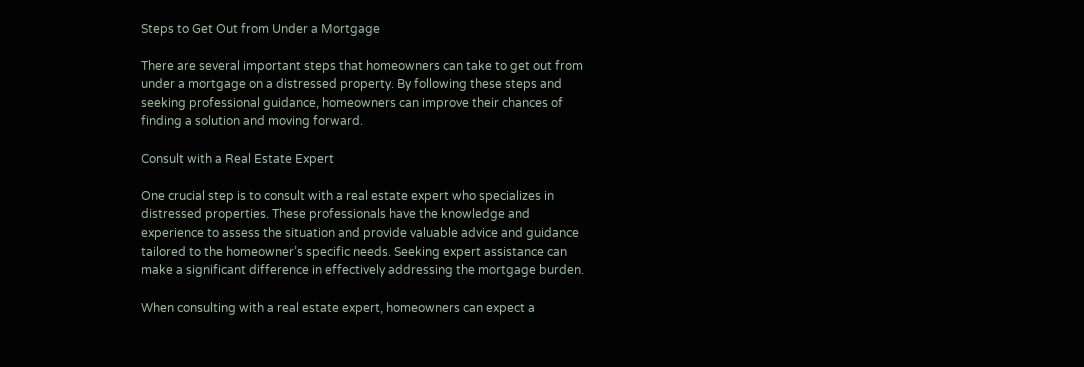Steps to Get Out from Under a Mortgage

There are several important steps that homeowners can take to get out from under a mortgage on a distressed property. By following these steps and seeking professional guidance, homeowners can improve their chances of finding a solution and moving forward.

Consult with a Real Estate Expert

One crucial step is to consult with a real estate expert who specializes in distressed properties. These professionals have the knowledge and experience to assess the situation and provide valuable advice and guidance tailored to the homeowner’s specific needs. Seeking expert assistance can make a significant difference in effectively addressing the mortgage burden.

When consulting with a real estate expert, homeowners can expect a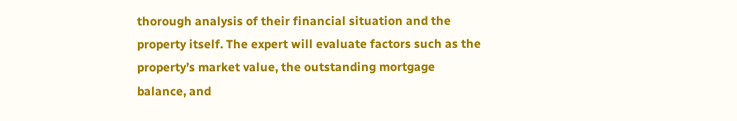thorough analysis of their financial situation and the property itself. The expert will evaluate factors such as the property’s market value, the outstanding mortgage balance, and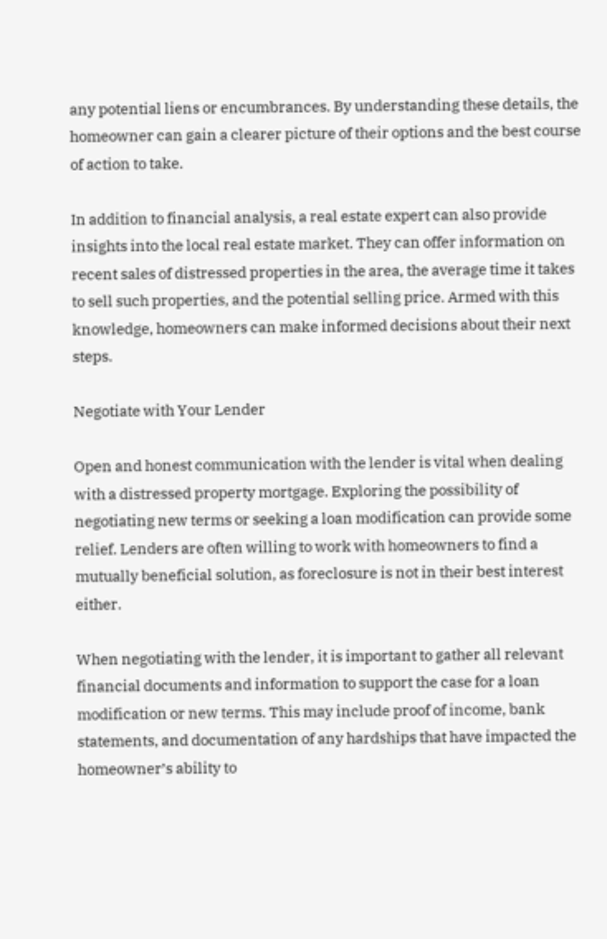any potential liens or encumbrances. By understanding these details, the homeowner can gain a clearer picture of their options and the best course of action to take.

In addition to financial analysis, a real estate expert can also provide insights into the local real estate market. They can offer information on recent sales of distressed properties in the area, the average time it takes to sell such properties, and the potential selling price. Armed with this knowledge, homeowners can make informed decisions about their next steps.

Negotiate with Your Lender

Open and honest communication with the lender is vital when dealing with a distressed property mortgage. Exploring the possibility of negotiating new terms or seeking a loan modification can provide some relief. Lenders are often willing to work with homeowners to find a mutually beneficial solution, as foreclosure is not in their best interest either.

When negotiating with the lender, it is important to gather all relevant financial documents and information to support the case for a loan modification or new terms. This may include proof of income, bank statements, and documentation of any hardships that have impacted the homeowner’s ability to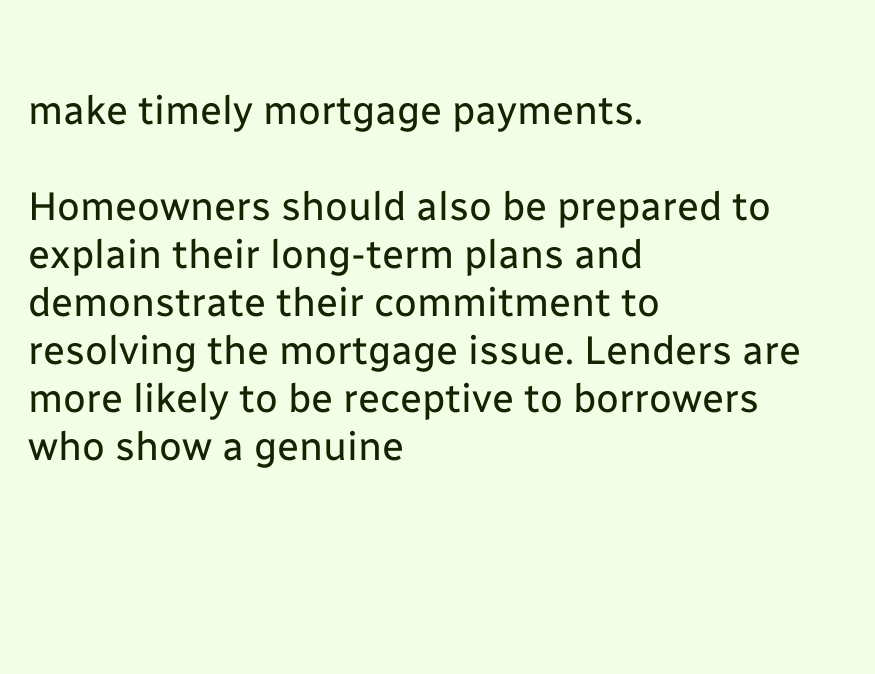make timely mortgage payments.

Homeowners should also be prepared to explain their long-term plans and demonstrate their commitment to resolving the mortgage issue. Lenders are more likely to be receptive to borrowers who show a genuine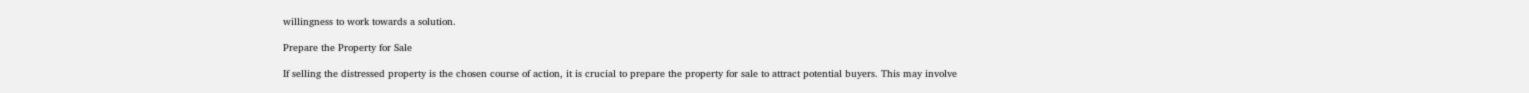willingness to work towards a solution.

Prepare the Property for Sale

If selling the distressed property is the chosen course of action, it is crucial to prepare the property for sale to attract potential buyers. This may involve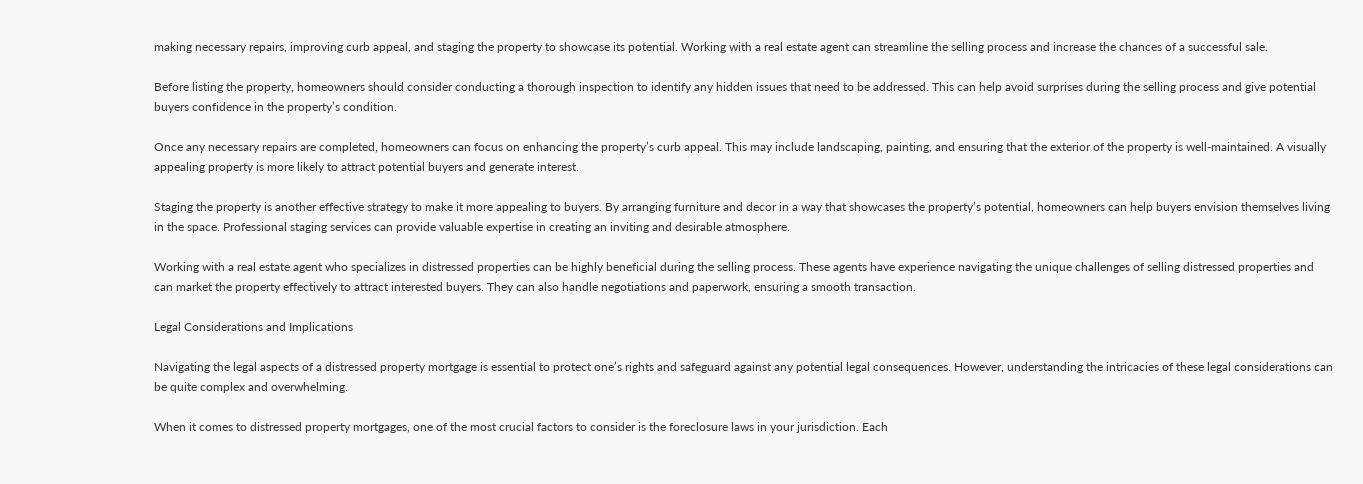making necessary repairs, improving curb appeal, and staging the property to showcase its potential. Working with a real estate agent can streamline the selling process and increase the chances of a successful sale.

Before listing the property, homeowners should consider conducting a thorough inspection to identify any hidden issues that need to be addressed. This can help avoid surprises during the selling process and give potential buyers confidence in the property’s condition.

Once any necessary repairs are completed, homeowners can focus on enhancing the property’s curb appeal. This may include landscaping, painting, and ensuring that the exterior of the property is well-maintained. A visually appealing property is more likely to attract potential buyers and generate interest.

Staging the property is another effective strategy to make it more appealing to buyers. By arranging furniture and decor in a way that showcases the property’s potential, homeowners can help buyers envision themselves living in the space. Professional staging services can provide valuable expertise in creating an inviting and desirable atmosphere.

Working with a real estate agent who specializes in distressed properties can be highly beneficial during the selling process. These agents have experience navigating the unique challenges of selling distressed properties and can market the property effectively to attract interested buyers. They can also handle negotiations and paperwork, ensuring a smooth transaction.

Legal Considerations and Implications

Navigating the legal aspects of a distressed property mortgage is essential to protect one’s rights and safeguard against any potential legal consequences. However, understanding the intricacies of these legal considerations can be quite complex and overwhelming.

When it comes to distressed property mortgages, one of the most crucial factors to consider is the foreclosure laws in your jurisdiction. Each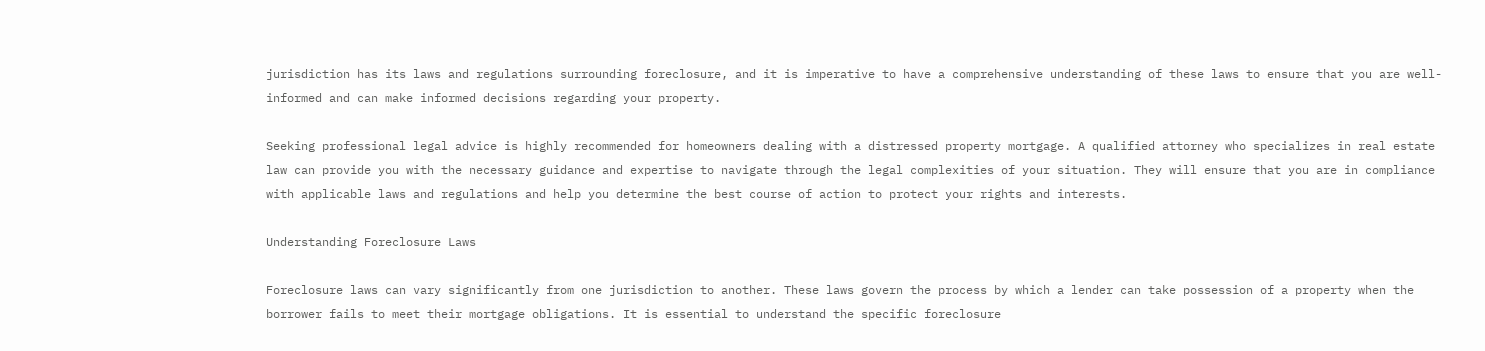jurisdiction has its laws and regulations surrounding foreclosure, and it is imperative to have a comprehensive understanding of these laws to ensure that you are well-informed and can make informed decisions regarding your property.

Seeking professional legal advice is highly recommended for homeowners dealing with a distressed property mortgage. A qualified attorney who specializes in real estate law can provide you with the necessary guidance and expertise to navigate through the legal complexities of your situation. They will ensure that you are in compliance with applicable laws and regulations and help you determine the best course of action to protect your rights and interests.

Understanding Foreclosure Laws

Foreclosure laws can vary significantly from one jurisdiction to another. These laws govern the process by which a lender can take possession of a property when the borrower fails to meet their mortgage obligations. It is essential to understand the specific foreclosure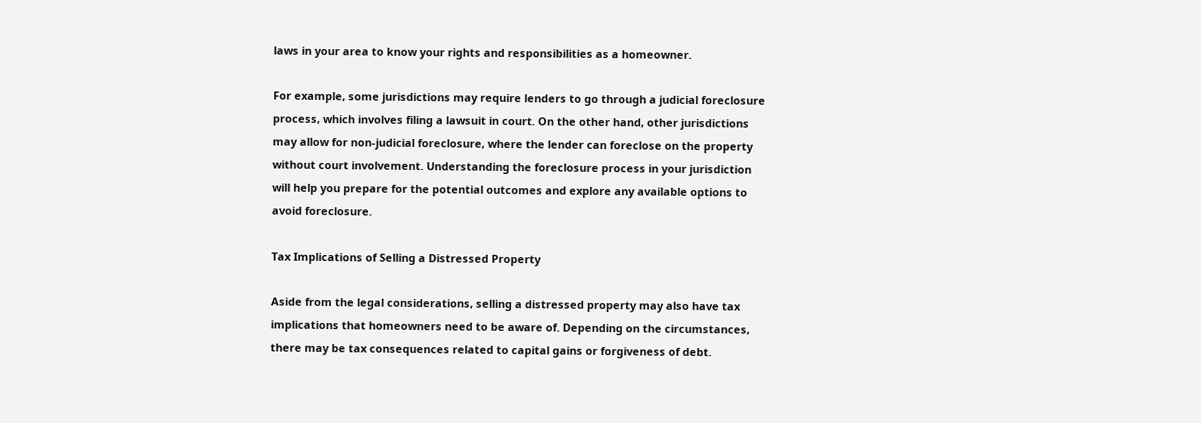laws in your area to know your rights and responsibilities as a homeowner.

For example, some jurisdictions may require lenders to go through a judicial foreclosure process, which involves filing a lawsuit in court. On the other hand, other jurisdictions may allow for non-judicial foreclosure, where the lender can foreclose on the property without court involvement. Understanding the foreclosure process in your jurisdiction will help you prepare for the potential outcomes and explore any available options to avoid foreclosure.

Tax Implications of Selling a Distressed Property

Aside from the legal considerations, selling a distressed property may also have tax implications that homeowners need to be aware of. Depending on the circumstances, there may be tax consequences related to capital gains or forgiveness of debt.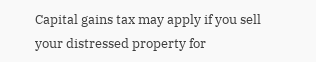Capital gains tax may apply if you sell your distressed property for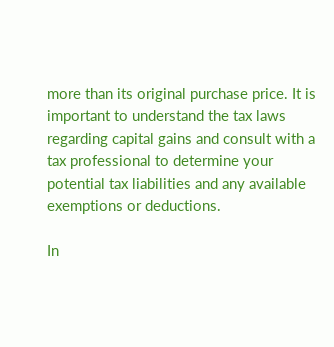more than its original purchase price. It is important to understand the tax laws regarding capital gains and consult with a tax professional to determine your potential tax liabilities and any available exemptions or deductions.

In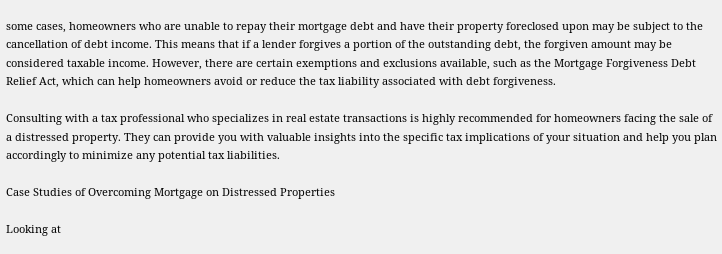some cases, homeowners who are unable to repay their mortgage debt and have their property foreclosed upon may be subject to the cancellation of debt income. This means that if a lender forgives a portion of the outstanding debt, the forgiven amount may be considered taxable income. However, there are certain exemptions and exclusions available, such as the Mortgage Forgiveness Debt Relief Act, which can help homeowners avoid or reduce the tax liability associated with debt forgiveness.

Consulting with a tax professional who specializes in real estate transactions is highly recommended for homeowners facing the sale of a distressed property. They can provide you with valuable insights into the specific tax implications of your situation and help you plan accordingly to minimize any potential tax liabilities.

Case Studies of Overcoming Mortgage on Distressed Properties

Looking at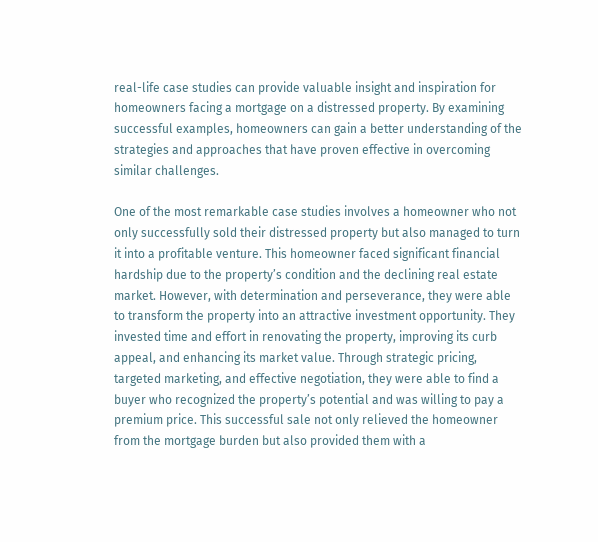real-life case studies can provide valuable insight and inspiration for homeowners facing a mortgage on a distressed property. By examining successful examples, homeowners can gain a better understanding of the strategies and approaches that have proven effective in overcoming similar challenges.

One of the most remarkable case studies involves a homeowner who not only successfully sold their distressed property but also managed to turn it into a profitable venture. This homeowner faced significant financial hardship due to the property’s condition and the declining real estate market. However, with determination and perseverance, they were able to transform the property into an attractive investment opportunity. They invested time and effort in renovating the property, improving its curb appeal, and enhancing its market value. Through strategic pricing, targeted marketing, and effective negotiation, they were able to find a buyer who recognized the property’s potential and was willing to pay a premium price. This successful sale not only relieved the homeowner from the mortgage burden but also provided them with a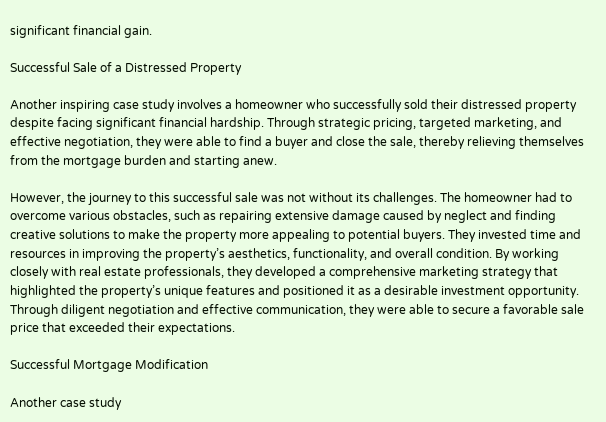significant financial gain.

Successful Sale of a Distressed Property

Another inspiring case study involves a homeowner who successfully sold their distressed property despite facing significant financial hardship. Through strategic pricing, targeted marketing, and effective negotiation, they were able to find a buyer and close the sale, thereby relieving themselves from the mortgage burden and starting anew.

However, the journey to this successful sale was not without its challenges. The homeowner had to overcome various obstacles, such as repairing extensive damage caused by neglect and finding creative solutions to make the property more appealing to potential buyers. They invested time and resources in improving the property’s aesthetics, functionality, and overall condition. By working closely with real estate professionals, they developed a comprehensive marketing strategy that highlighted the property’s unique features and positioned it as a desirable investment opportunity. Through diligent negotiation and effective communication, they were able to secure a favorable sale price that exceeded their expectations.

Successful Mortgage Modification

Another case study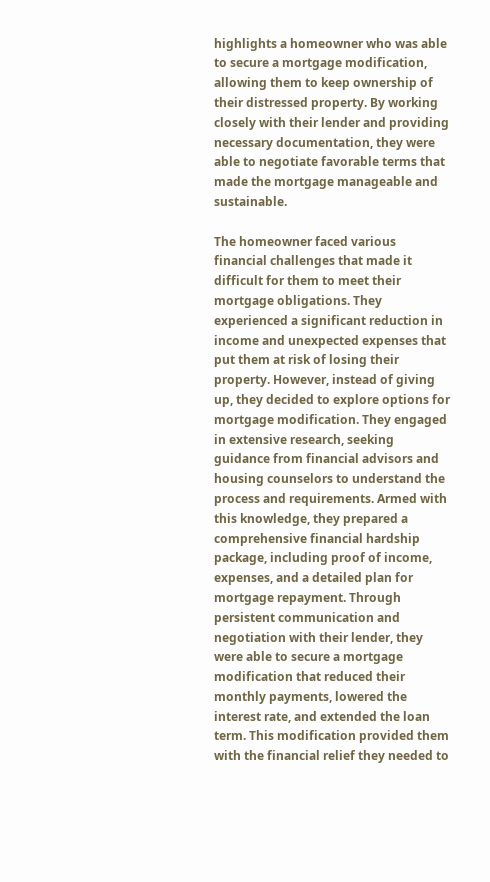highlights a homeowner who was able to secure a mortgage modification, allowing them to keep ownership of their distressed property. By working closely with their lender and providing necessary documentation, they were able to negotiate favorable terms that made the mortgage manageable and sustainable.

The homeowner faced various financial challenges that made it difficult for them to meet their mortgage obligations. They experienced a significant reduction in income and unexpected expenses that put them at risk of losing their property. However, instead of giving up, they decided to explore options for mortgage modification. They engaged in extensive research, seeking guidance from financial advisors and housing counselors to understand the process and requirements. Armed with this knowledge, they prepared a comprehensive financial hardship package, including proof of income, expenses, and a detailed plan for mortgage repayment. Through persistent communication and negotiation with their lender, they were able to secure a mortgage modification that reduced their monthly payments, lowered the interest rate, and extended the loan term. This modification provided them with the financial relief they needed to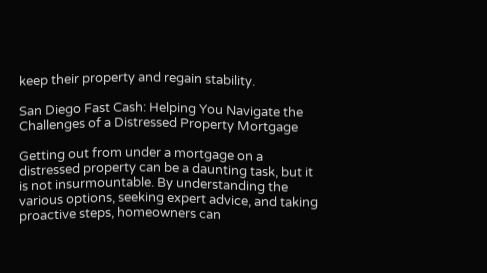keep their property and regain stability.

San Diego Fast Cash: Helping You Navigate the Challenges of a Distressed Property Mortgage

Getting out from under a mortgage on a distressed property can be a daunting task, but it is not insurmountable. By understanding the various options, seeking expert advice, and taking proactive steps, homeowners can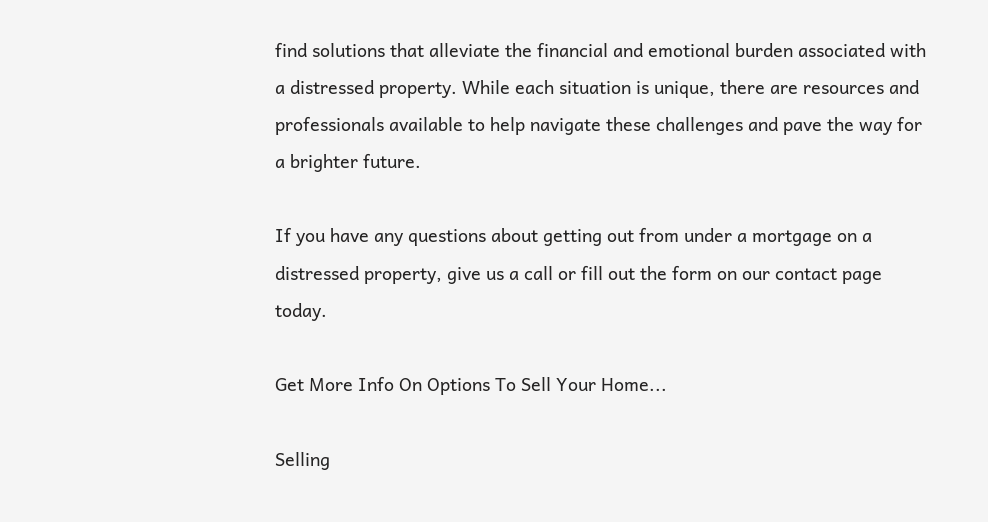find solutions that alleviate the financial and emotional burden associated with a distressed property. While each situation is unique, there are resources and professionals available to help navigate these challenges and pave the way for a brighter future.

If you have any questions about getting out from under a mortgage on a distressed property, give us a call or fill out the form on our contact page today.

Get More Info On Options To Sell Your Home...

Selling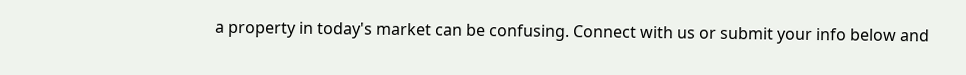a property in today's market can be confusing. Connect with us or submit your info below and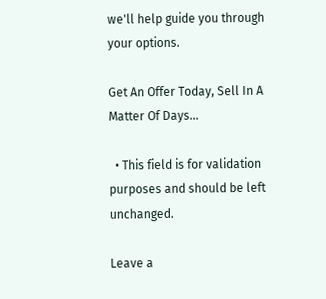we'll help guide you through your options.

Get An Offer Today, Sell In A Matter Of Days...

  • This field is for validation purposes and should be left unchanged.

Leave a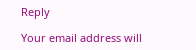Reply

Your email address will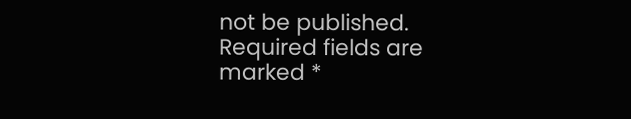not be published. Required fields are marked *